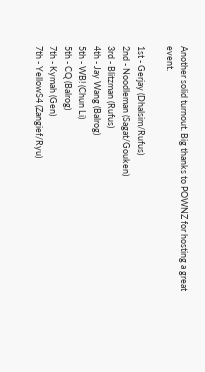Another solid turnout. Big thanks to POWNZ for hosting a great event.

1st - Gerjay (Dhalsim/Rufus)
2nd - Noodleman (Sagat/Gouken)
3rd - Blitzman (Rufus)
4th - Jay Wang (Balrog)
5th - WB! (Chun Li)
5th - CQ (Balrog)
7th - Kymah (Gen)
7th - YellowS4 (Zangief/Ryu)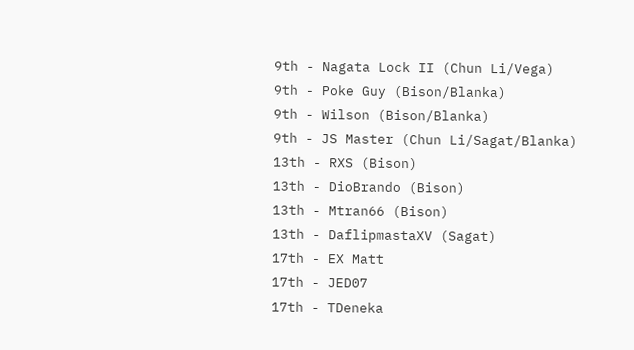9th - Nagata Lock II (Chun Li/Vega)
9th - Poke Guy (Bison/Blanka)
9th - Wilson (Bison/Blanka)
9th - JS Master (Chun Li/Sagat/Blanka)
13th - RXS (Bison)
13th - DioBrando (Bison)
13th - Mtran66 (Bison)
13th - DaflipmastaXV (Sagat)
17th - EX Matt
17th - JED07
17th - TDeneka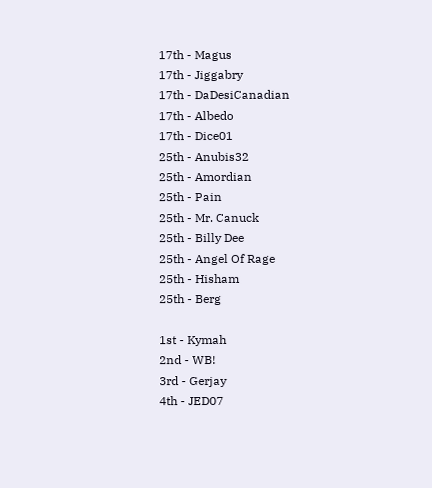17th - Magus
17th - Jiggabry
17th - DaDesiCanadian
17th - Albedo
17th - Dice01
25th - Anubis32
25th - Amordian
25th - Pain
25th - Mr. Canuck
25th - Billy Dee
25th - Angel Of Rage
25th - Hisham
25th - Berg

1st - Kymah
2nd - WB!
3rd - Gerjay
4th - JED07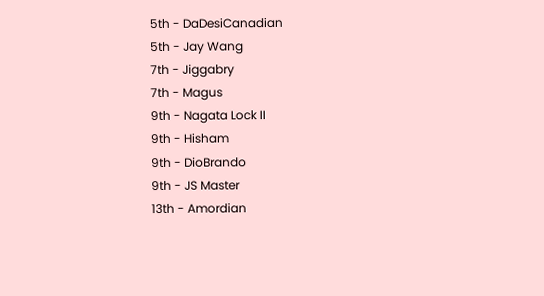5th - DaDesiCanadian
5th - Jay Wang
7th - Jiggabry
7th - Magus
9th - Nagata Lock II
9th - Hisham
9th - DioBrando
9th - JS Master
13th - Amordian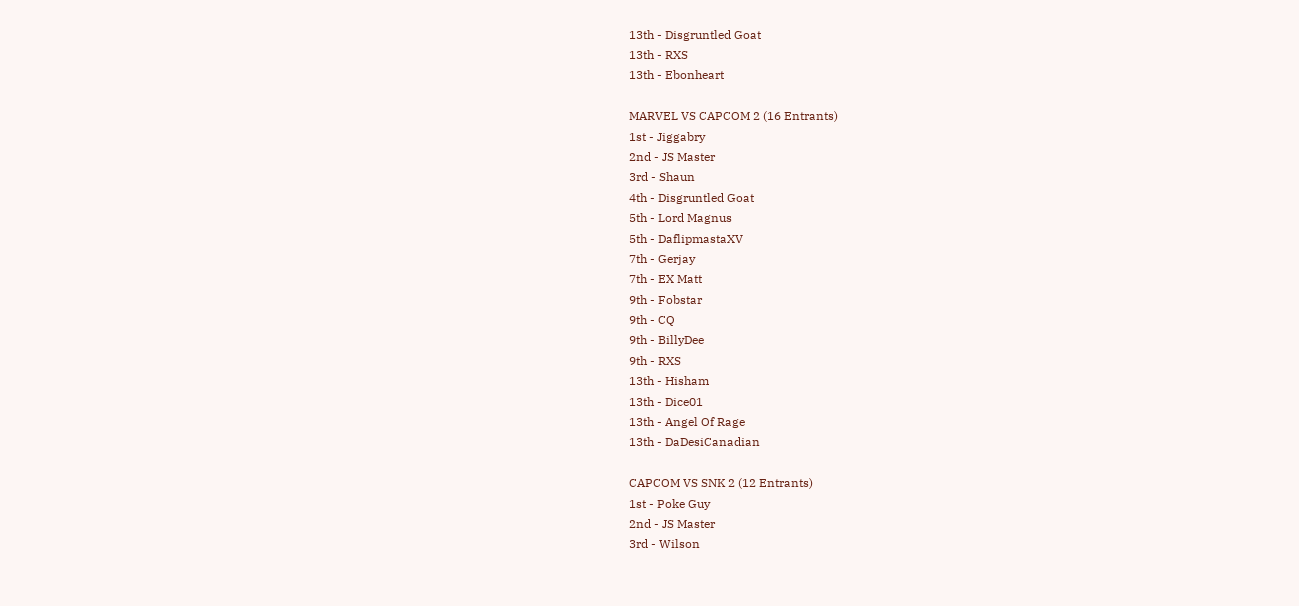13th - Disgruntled Goat
13th - RXS
13th - Ebonheart

MARVEL VS CAPCOM 2 (16 Entrants)
1st - Jiggabry
2nd - JS Master
3rd - Shaun
4th - Disgruntled Goat
5th - Lord Magnus
5th - DaflipmastaXV
7th - Gerjay
7th - EX Matt
9th - Fobstar
9th - CQ
9th - BillyDee
9th - RXS
13th - Hisham
13th - Dice01
13th - Angel Of Rage
13th - DaDesiCanadian

CAPCOM VS SNK 2 (12 Entrants)
1st - Poke Guy
2nd - JS Master
3rd - Wilson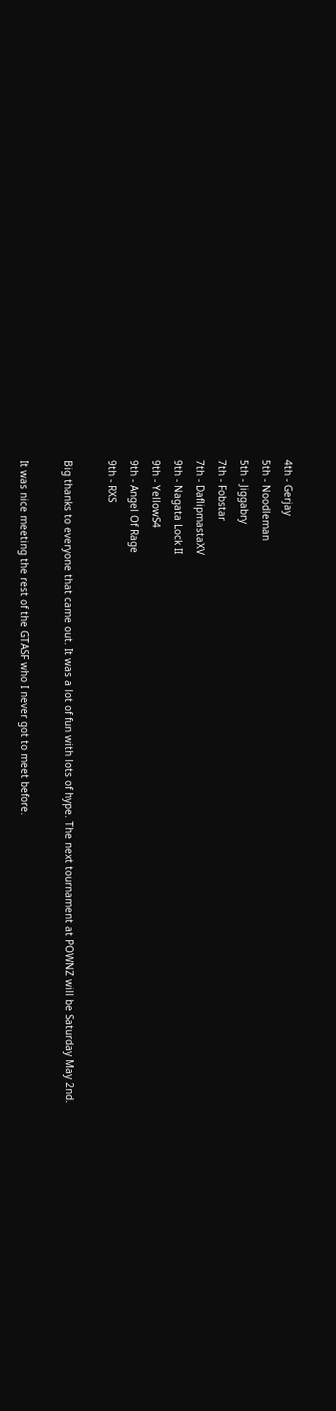4th - Gerjay
5th - Noodleman
5th - Jiggabry
7th - Fobstar
7th - DaflipmastaXV
9th - Nagata Lock II
9th - YellowS4
9th - Angel Of Rage
9th - RXS

Big thanks to everyone that came out. It was a lot of fun with lots of hype. The next tournament at POWNZ will be Saturday May 2nd.

It was nice meeting the rest of the GTASF who I never got to meet before.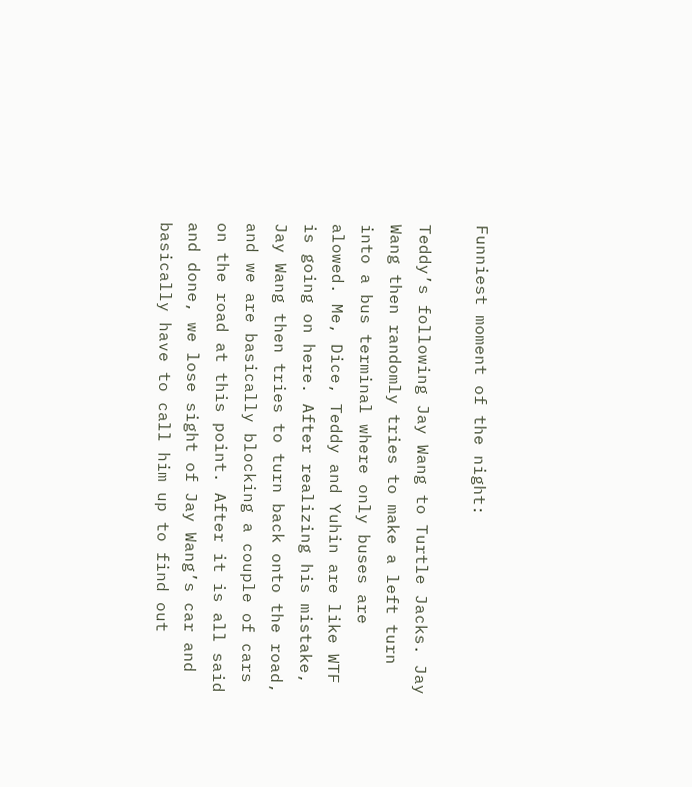Funniest moment of the night:

Teddy’s following Jay Wang to Turtle Jacks. Jay Wang then randomly tries to make a left turn into a bus terminal where only buses are alowed. Me, Dice, Teddy and Yuhin are like WTF is going on here. After realizing his mistake, Jay Wang then tries to turn back onto the road, and we are basically blocking a couple of cars on the road at this point. After it is all said and done, we lose sight of Jay Wang’s car and basically have to call him up to find out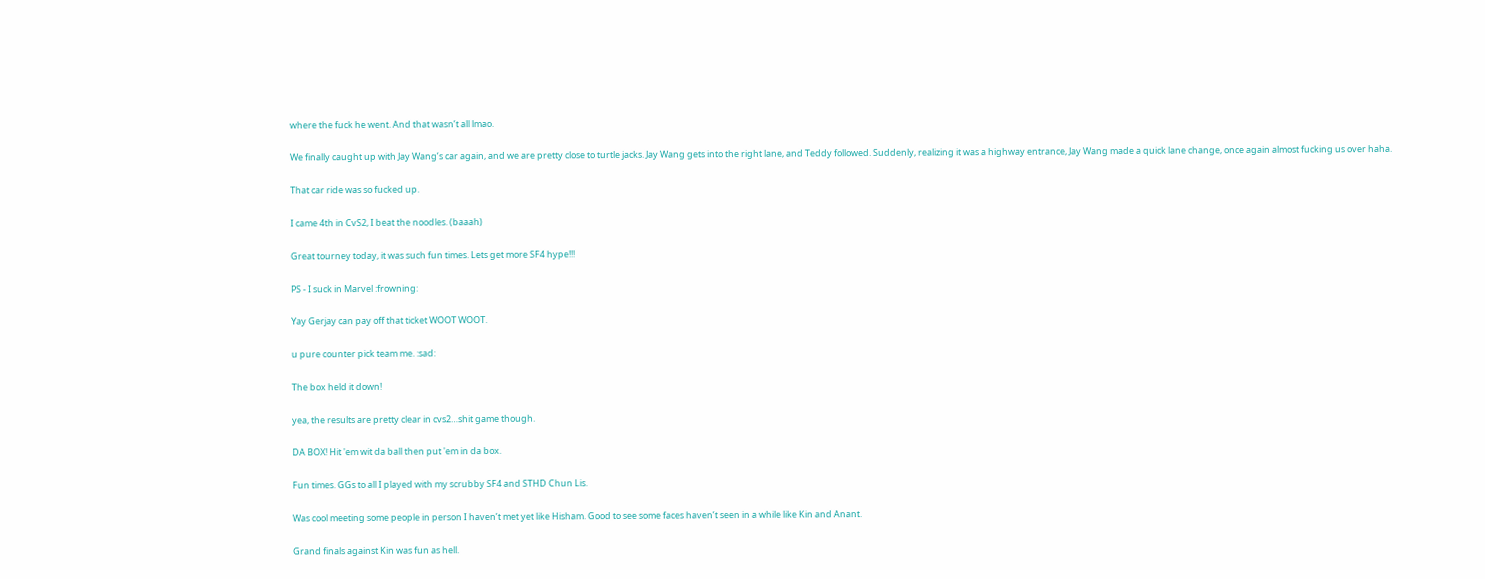where the fuck he went. And that wasn’t all lmao.

We finally caught up with Jay Wang’s car again, and we are pretty close to turtle jacks. Jay Wang gets into the right lane, and Teddy followed. Suddenly, realizing it was a highway entrance, Jay Wang made a quick lane change, once again almost fucking us over haha.

That car ride was so fucked up.

I came 4th in CvS2, I beat the noodles. (baaah)

Great tourney today, it was such fun times. Lets get more SF4 hype!!!

PS - I suck in Marvel :frowning:

Yay Gerjay can pay off that ticket WOOT WOOT.

u pure counter pick team me. :sad:

The box held it down!

yea, the results are pretty clear in cvs2…shit game though.

DA BOX! Hit 'em wit da ball then put 'em in da box.

Fun times. GGs to all I played with my scrubby SF4 and STHD Chun Lis.

Was cool meeting some people in person I haven’t met yet like Hisham. Good to see some faces haven’t seen in a while like Kin and Anant.

Grand finals against Kin was fun as hell.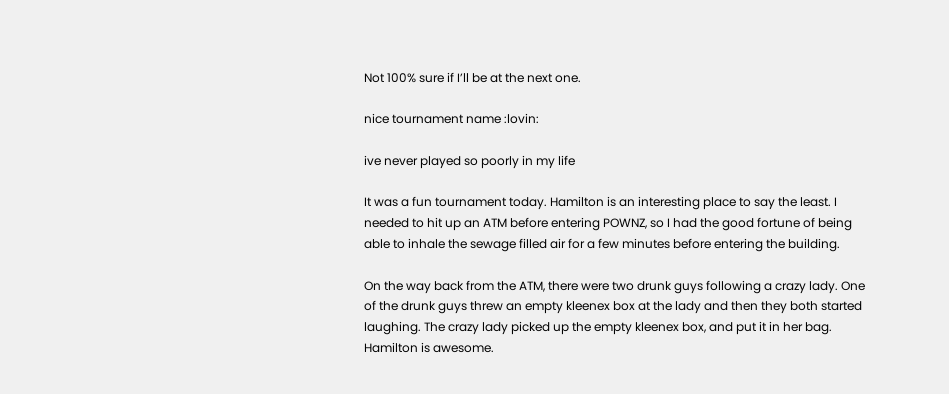Not 100% sure if I’ll be at the next one.

nice tournament name :lovin:

ive never played so poorly in my life

It was a fun tournament today. Hamilton is an interesting place to say the least. I needed to hit up an ATM before entering POWNZ, so I had the good fortune of being able to inhale the sewage filled air for a few minutes before entering the building.

On the way back from the ATM, there were two drunk guys following a crazy lady. One of the drunk guys threw an empty kleenex box at the lady and then they both started laughing. The crazy lady picked up the empty kleenex box, and put it in her bag. Hamilton is awesome.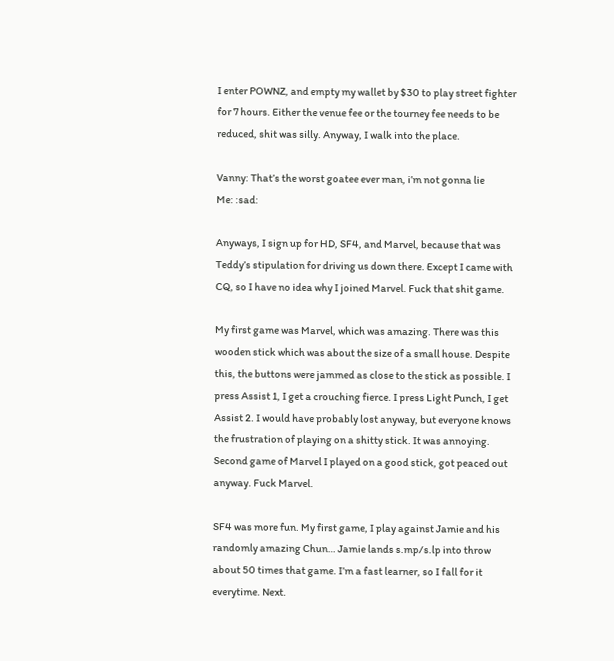I enter POWNZ, and empty my wallet by $30 to play street fighter for 7 hours. Either the venue fee or the tourney fee needs to be reduced, shit was silly. Anyway, I walk into the place.

Vanny: That’s the worst goatee ever man, i’m not gonna lie
Me: :sad:

Anyways, I sign up for HD, SF4, and Marvel, because that was Teddy’s stipulation for driving us down there. Except I came with CQ, so I have no idea why I joined Marvel. Fuck that shit game.

My first game was Marvel, which was amazing. There was this wooden stick which was about the size of a small house. Despite this, the buttons were jammed as close to the stick as possible. I press Assist 1, I get a crouching fierce. I press Light Punch, I get Assist 2. I would have probably lost anyway, but everyone knows the frustration of playing on a shitty stick. It was annoying. Second game of Marvel I played on a good stick, got peaced out anyway. Fuck Marvel.

SF4 was more fun. My first game, I play against Jamie and his randomly amazing Chun… Jamie lands s.mp/s.lp into throw about 50 times that game. I’m a fast learner, so I fall for it everytime. Next.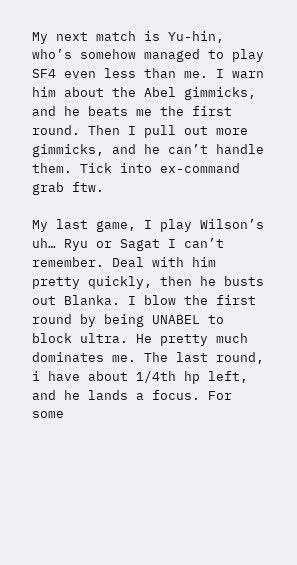My next match is Yu-hin, who’s somehow managed to play SF4 even less than me. I warn him about the Abel gimmicks, and he beats me the first round. Then I pull out more gimmicks, and he can’t handle them. Tick into ex-command grab ftw.

My last game, I play Wilson’s uh… Ryu or Sagat I can’t remember. Deal with him pretty quickly, then he busts out Blanka. I blow the first round by being UNABEL to block ultra. He pretty much dominates me. The last round, i have about 1/4th hp left, and he lands a focus. For some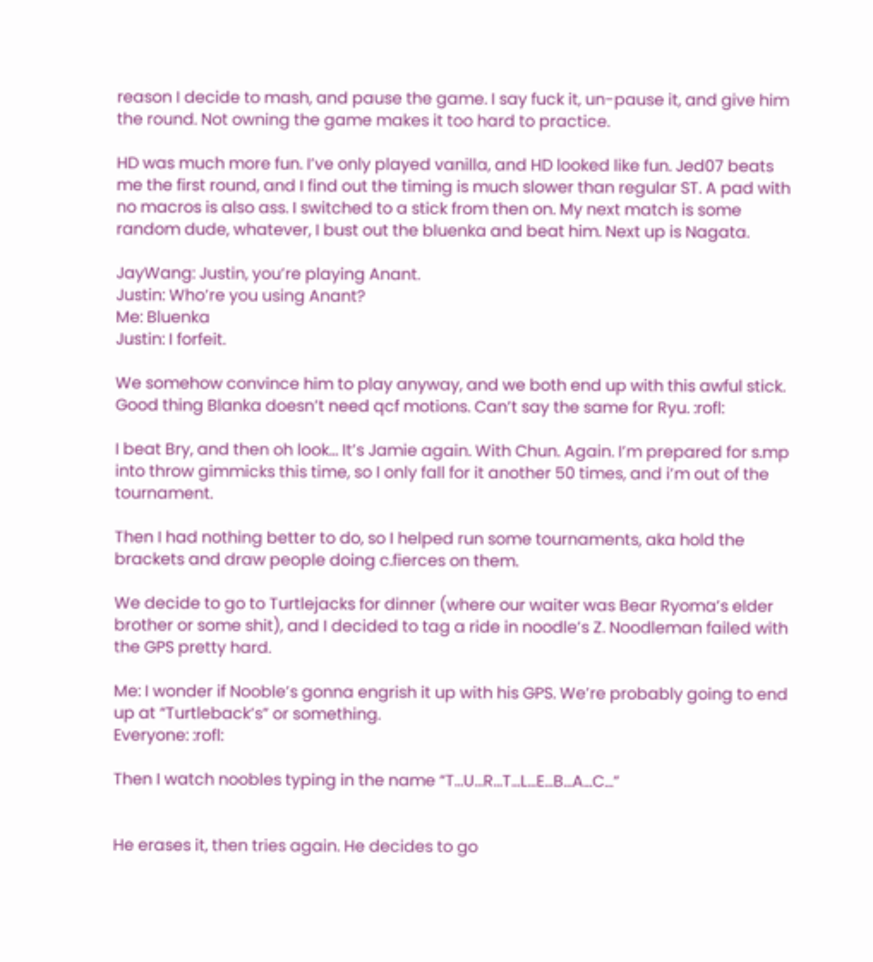reason I decide to mash, and pause the game. I say fuck it, un-pause it, and give him the round. Not owning the game makes it too hard to practice.

HD was much more fun. I’ve only played vanilla, and HD looked like fun. Jed07 beats me the first round, and I find out the timing is much slower than regular ST. A pad with no macros is also ass. I switched to a stick from then on. My next match is some random dude, whatever, I bust out the bluenka and beat him. Next up is Nagata.

JayWang: Justin, you’re playing Anant.
Justin: Who’re you using Anant?
Me: Bluenka
Justin: I forfeit.

We somehow convince him to play anyway, and we both end up with this awful stick. Good thing Blanka doesn’t need qcf motions. Can’t say the same for Ryu. :rofl:

I beat Bry, and then oh look… It’s Jamie again. With Chun. Again. I’m prepared for s.mp into throw gimmicks this time, so I only fall for it another 50 times, and i’m out of the tournament.

Then I had nothing better to do, so I helped run some tournaments, aka hold the brackets and draw people doing c.fierces on them.

We decide to go to Turtlejacks for dinner (where our waiter was Bear Ryoma’s elder brother or some shit), and I decided to tag a ride in noodle’s Z. Noodleman failed with the GPS pretty hard.

Me: I wonder if Nooble’s gonna engrish it up with his GPS. We’re probably going to end up at “Turtleback’s” or something.
Everyone: :rofl:

Then I watch noobles typing in the name “T…U…R…T…L…E…B…A…C…”


He erases it, then tries again. He decides to go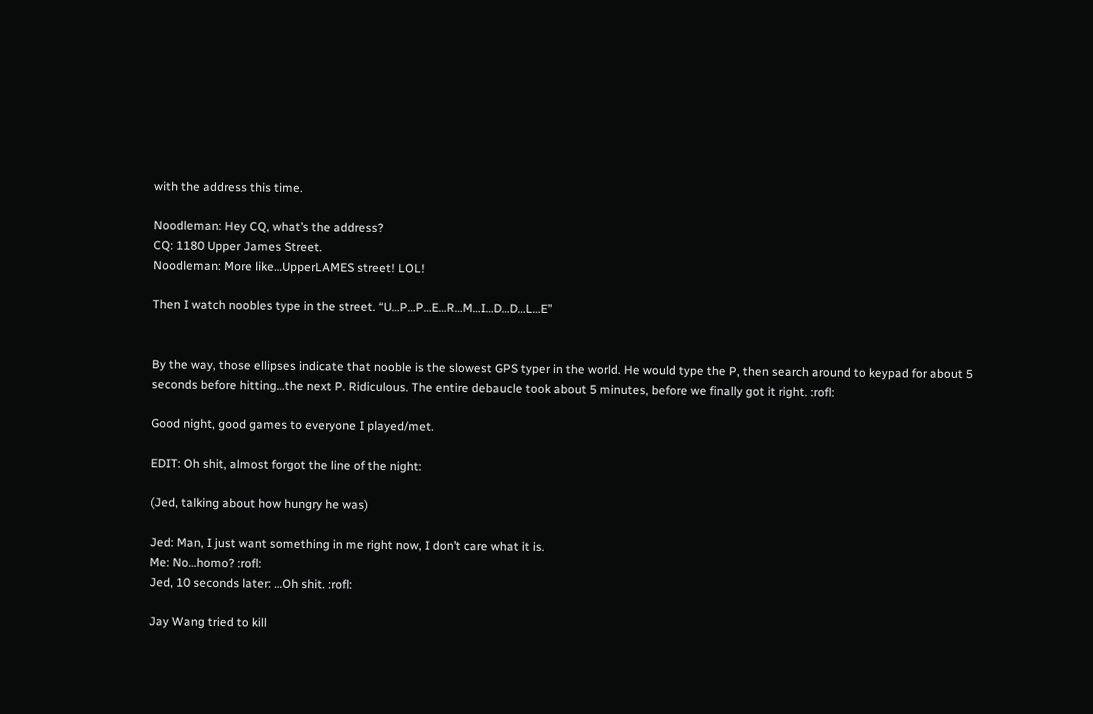with the address this time.

Noodleman: Hey CQ, what’s the address?
CQ: 1180 Upper James Street.
Noodleman: More like…UpperLAMES street! LOL!

Then I watch noobles type in the street. “U…P…P…E…R…M…I…D…D…L…E”


By the way, those ellipses indicate that nooble is the slowest GPS typer in the world. He would type the P, then search around to keypad for about 5 seconds before hitting…the next P. Ridiculous. The entire debaucle took about 5 minutes, before we finally got it right. :rofl:

Good night, good games to everyone I played/met.

EDIT: Oh shit, almost forgot the line of the night:

(Jed, talking about how hungry he was)

Jed: Man, I just want something in me right now, I don’t care what it is.
Me: No…homo? :rofl:
Jed, 10 seconds later: …Oh shit. :rofl:

Jay Wang tried to kill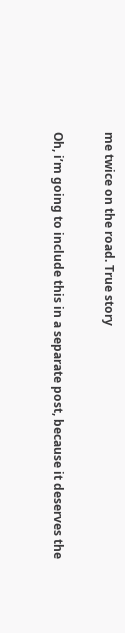me twice on the road. True story

Oh, i’m going to include this in a separate post, because it deserves the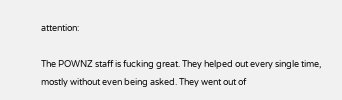attention:

The POWNZ staff is fucking great. They helped out every single time, mostly without even being asked. They went out of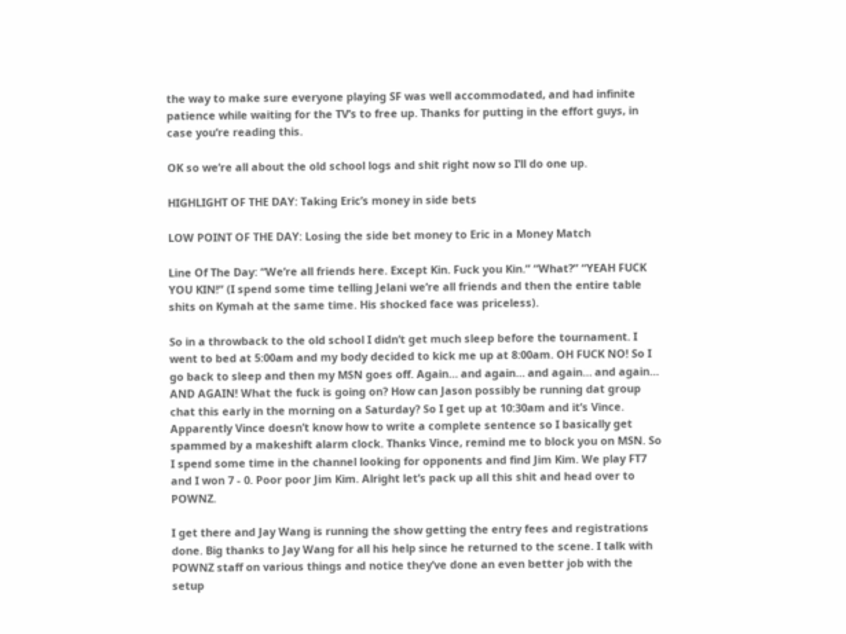the way to make sure everyone playing SF was well accommodated, and had infinite patience while waiting for the TV’s to free up. Thanks for putting in the effort guys, in case you’re reading this.

OK so we’re all about the old school logs and shit right now so I’ll do one up.

HIGHLIGHT OF THE DAY: Taking Eric’s money in side bets

LOW POINT OF THE DAY: Losing the side bet money to Eric in a Money Match

Line Of The Day: “We’re all friends here. Except Kin. Fuck you Kin.” “What?” “YEAH FUCK YOU KIN!” (I spend some time telling Jelani we’re all friends and then the entire table shits on Kymah at the same time. His shocked face was priceless).

So in a throwback to the old school I didn’t get much sleep before the tournament. I went to bed at 5:00am and my body decided to kick me up at 8:00am. OH FUCK NO! So I go back to sleep and then my MSN goes off. Again… and again… and again… and again… AND AGAIN! What the fuck is going on? How can Jason possibly be running dat group chat this early in the morning on a Saturday? So I get up at 10:30am and it’s Vince. Apparently Vince doesn’t know how to write a complete sentence so I basically get spammed by a makeshift alarm clock. Thanks Vince, remind me to block you on MSN. So I spend some time in the channel looking for opponents and find Jim Kim. We play FT7 and I won 7 - 0. Poor poor Jim Kim. Alright let’s pack up all this shit and head over to POWNZ.

I get there and Jay Wang is running the show getting the entry fees and registrations done. Big thanks to Jay Wang for all his help since he returned to the scene. I talk with POWNZ staff on various things and notice they’ve done an even better job with the setup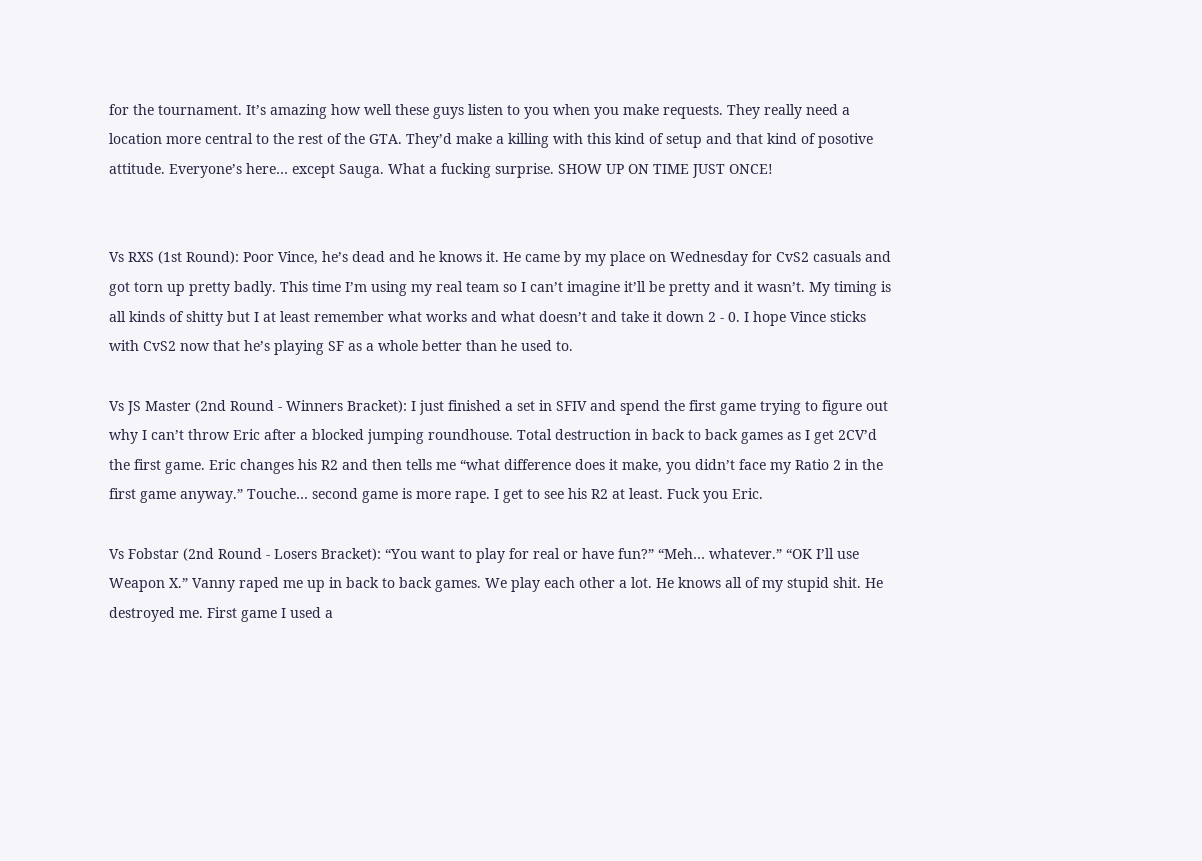for the tournament. It’s amazing how well these guys listen to you when you make requests. They really need a location more central to the rest of the GTA. They’d make a killing with this kind of setup and that kind of posotive attitude. Everyone’s here… except Sauga. What a fucking surprise. SHOW UP ON TIME JUST ONCE!


Vs RXS (1st Round): Poor Vince, he’s dead and he knows it. He came by my place on Wednesday for CvS2 casuals and got torn up pretty badly. This time I’m using my real team so I can’t imagine it’ll be pretty and it wasn’t. My timing is all kinds of shitty but I at least remember what works and what doesn’t and take it down 2 - 0. I hope Vince sticks with CvS2 now that he’s playing SF as a whole better than he used to.

Vs JS Master (2nd Round - Winners Bracket): I just finished a set in SFIV and spend the first game trying to figure out why I can’t throw Eric after a blocked jumping roundhouse. Total destruction in back to back games as I get 2CV’d the first game. Eric changes his R2 and then tells me “what difference does it make, you didn’t face my Ratio 2 in the first game anyway.” Touche… second game is more rape. I get to see his R2 at least. Fuck you Eric.

Vs Fobstar (2nd Round - Losers Bracket): “You want to play for real or have fun?” “Meh… whatever.” “OK I’ll use Weapon X.” Vanny raped me up in back to back games. We play each other a lot. He knows all of my stupid shit. He destroyed me. First game I used a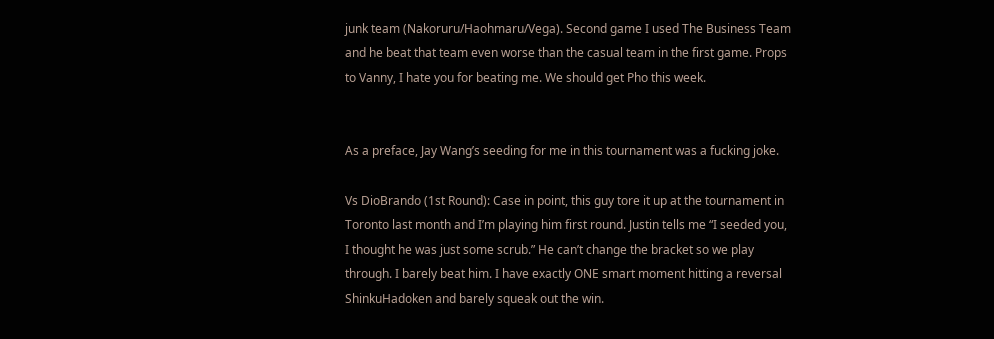junk team (Nakoruru/Haohmaru/Vega). Second game I used The Business Team and he beat that team even worse than the casual team in the first game. Props to Vanny, I hate you for beating me. We should get Pho this week.


As a preface, Jay Wang’s seeding for me in this tournament was a fucking joke.

Vs DioBrando (1st Round): Case in point, this guy tore it up at the tournament in Toronto last month and I’m playing him first round. Justin tells me “I seeded you, I thought he was just some scrub.” He can’t change the bracket so we play through. I barely beat him. I have exactly ONE smart moment hitting a reversal ShinkuHadoken and barely squeak out the win.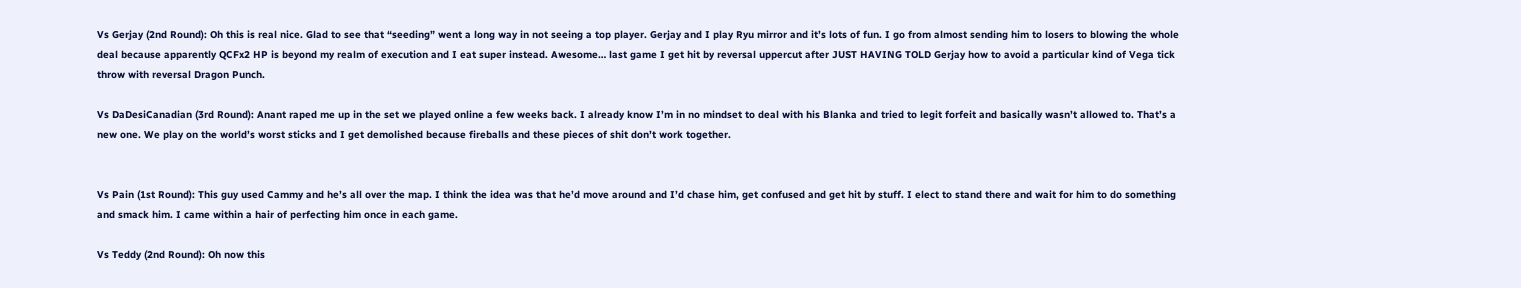Vs Gerjay (2nd Round): Oh this is real nice. Glad to see that “seeding” went a long way in not seeing a top player. Gerjay and I play Ryu mirror and it’s lots of fun. I go from almost sending him to losers to blowing the whole deal because apparently QCFx2 HP is beyond my realm of execution and I eat super instead. Awesome… last game I get hit by reversal uppercut after JUST HAVING TOLD Gerjay how to avoid a particular kind of Vega tick throw with reversal Dragon Punch.

Vs DaDesiCanadian (3rd Round): Anant raped me up in the set we played online a few weeks back. I already know I’m in no mindset to deal with his Blanka and tried to legit forfeit and basically wasn’t allowed to. That’s a new one. We play on the world’s worst sticks and I get demolished because fireballs and these pieces of shit don’t work together.


Vs Pain (1st Round): This guy used Cammy and he’s all over the map. I think the idea was that he’d move around and I’d chase him, get confused and get hit by stuff. I elect to stand there and wait for him to do something and smack him. I came within a hair of perfecting him once in each game.

Vs Teddy (2nd Round): Oh now this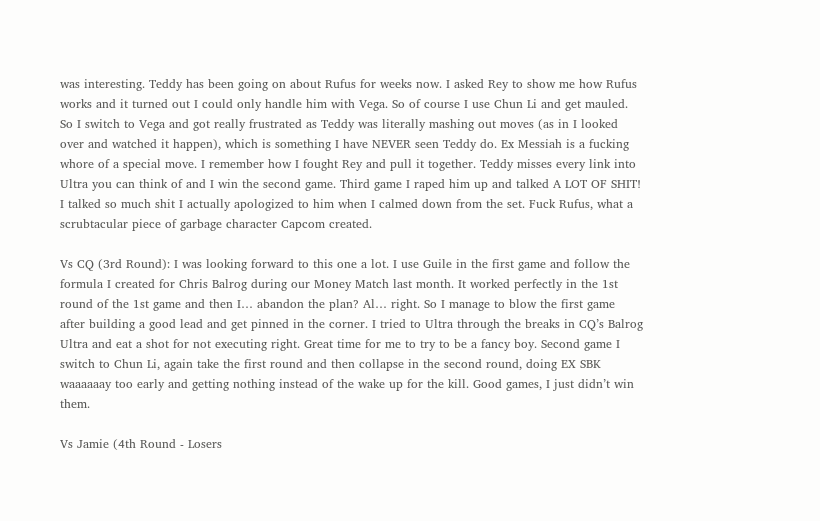was interesting. Teddy has been going on about Rufus for weeks now. I asked Rey to show me how Rufus works and it turned out I could only handle him with Vega. So of course I use Chun Li and get mauled. So I switch to Vega and got really frustrated as Teddy was literally mashing out moves (as in I looked over and watched it happen), which is something I have NEVER seen Teddy do. Ex Messiah is a fucking whore of a special move. I remember how I fought Rey and pull it together. Teddy misses every link into Ultra you can think of and I win the second game. Third game I raped him up and talked A LOT OF SHIT! I talked so much shit I actually apologized to him when I calmed down from the set. Fuck Rufus, what a scrubtacular piece of garbage character Capcom created.

Vs CQ (3rd Round): I was looking forward to this one a lot. I use Guile in the first game and follow the formula I created for Chris Balrog during our Money Match last month. It worked perfectly in the 1st round of the 1st game and then I… abandon the plan? Al… right. So I manage to blow the first game after building a good lead and get pinned in the corner. I tried to Ultra through the breaks in CQ’s Balrog Ultra and eat a shot for not executing right. Great time for me to try to be a fancy boy. Second game I switch to Chun Li, again take the first round and then collapse in the second round, doing EX SBK waaaaaay too early and getting nothing instead of the wake up for the kill. Good games, I just didn’t win them.

Vs Jamie (4th Round - Losers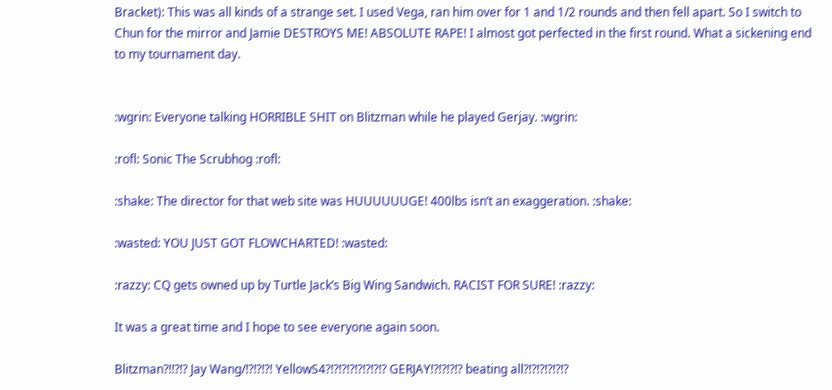Bracket): This was all kinds of a strange set. I used Vega, ran him over for 1 and 1/2 rounds and then fell apart. So I switch to Chun for the mirror and Jamie DESTROYS ME! ABSOLUTE RAPE! I almost got perfected in the first round. What a sickening end to my tournament day.


:wgrin: Everyone talking HORRIBLE SHIT on Blitzman while he played Gerjay. :wgrin:

:rofl: Sonic The Scrubhog :rofl:

:shake: The director for that web site was HUUUUUUGE! 400lbs isn’t an exaggeration. :shake:

:wasted: YOU JUST GOT FLOWCHARTED! :wasted:

:razzy: CQ gets owned up by Turtle Jack’s Big Wing Sandwich. RACIST FOR SURE! :razzy:

It was a great time and I hope to see everyone again soon.

Blitzman?!!?!? Jay Wang/!?!?!?! YellowS4?!?!?!?!?!?!?!? GERJAY!?!?!?!? beating all?!?!?!?!?!?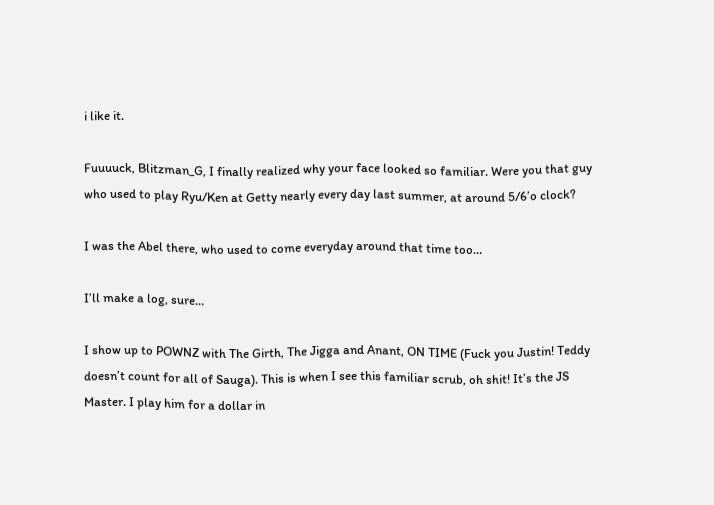i like it.

Fuuuuck, Blitzman_G, I finally realized why your face looked so familiar. Were you that guy who used to play Ryu/Ken at Getty nearly every day last summer, at around 5/6’o clock?

I was the Abel there, who used to come everyday around that time too…

I’ll make a log, sure…

I show up to POWNZ with The Girth, The Jigga and Anant, ON TIME (Fuck you Justin! Teddy doesn’t count for all of Sauga). This is when I see this familiar scrub, oh shit! It’s the JS Master. I play him for a dollar in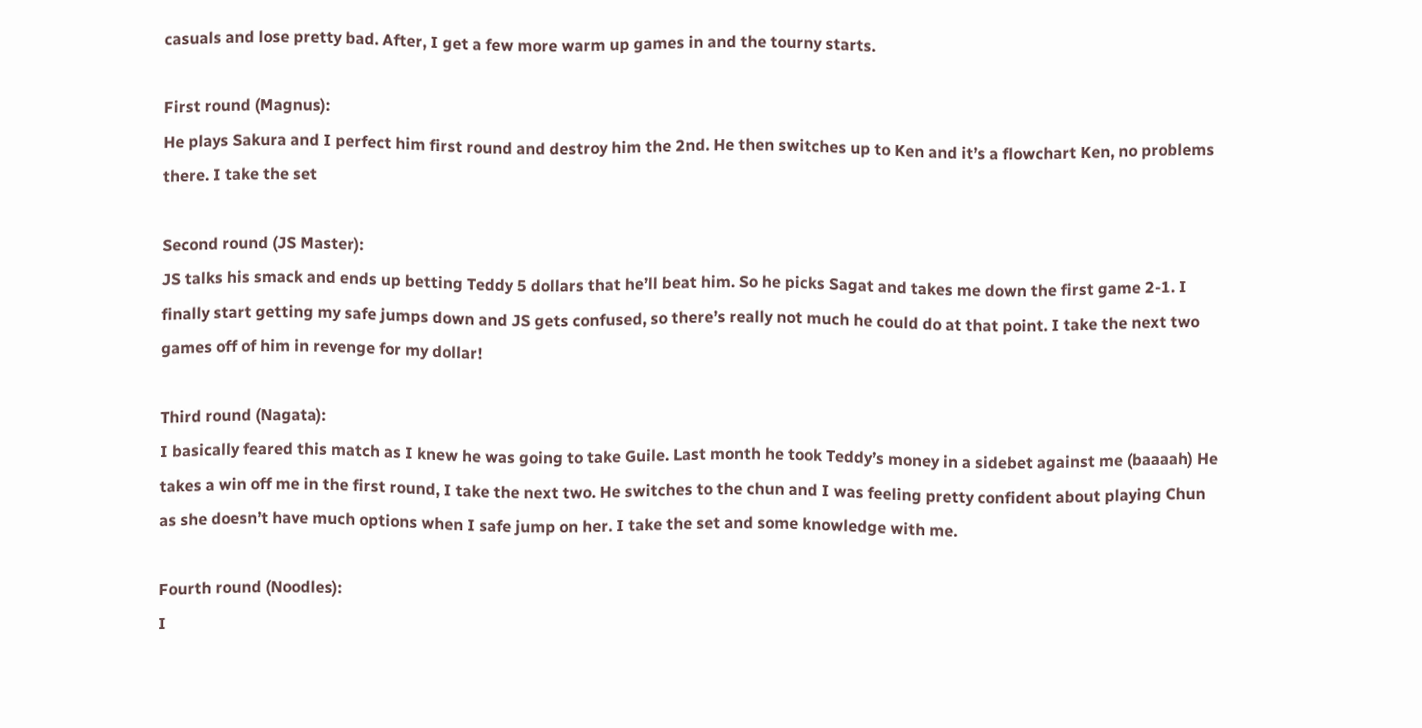casuals and lose pretty bad. After, I get a few more warm up games in and the tourny starts.

First round (Magnus):
He plays Sakura and I perfect him first round and destroy him the 2nd. He then switches up to Ken and it’s a flowchart Ken, no problems there. I take the set

Second round (JS Master):
JS talks his smack and ends up betting Teddy 5 dollars that he’ll beat him. So he picks Sagat and takes me down the first game 2-1. I finally start getting my safe jumps down and JS gets confused, so there’s really not much he could do at that point. I take the next two games off of him in revenge for my dollar!

Third round (Nagata):
I basically feared this match as I knew he was going to take Guile. Last month he took Teddy’s money in a sidebet against me (baaaah) He takes a win off me in the first round, I take the next two. He switches to the chun and I was feeling pretty confident about playing Chun as she doesn’t have much options when I safe jump on her. I take the set and some knowledge with me.

Fourth round (Noodles):
I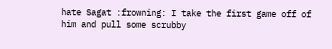hate Sagat :frowning: I take the first game off of him and pull some scrubby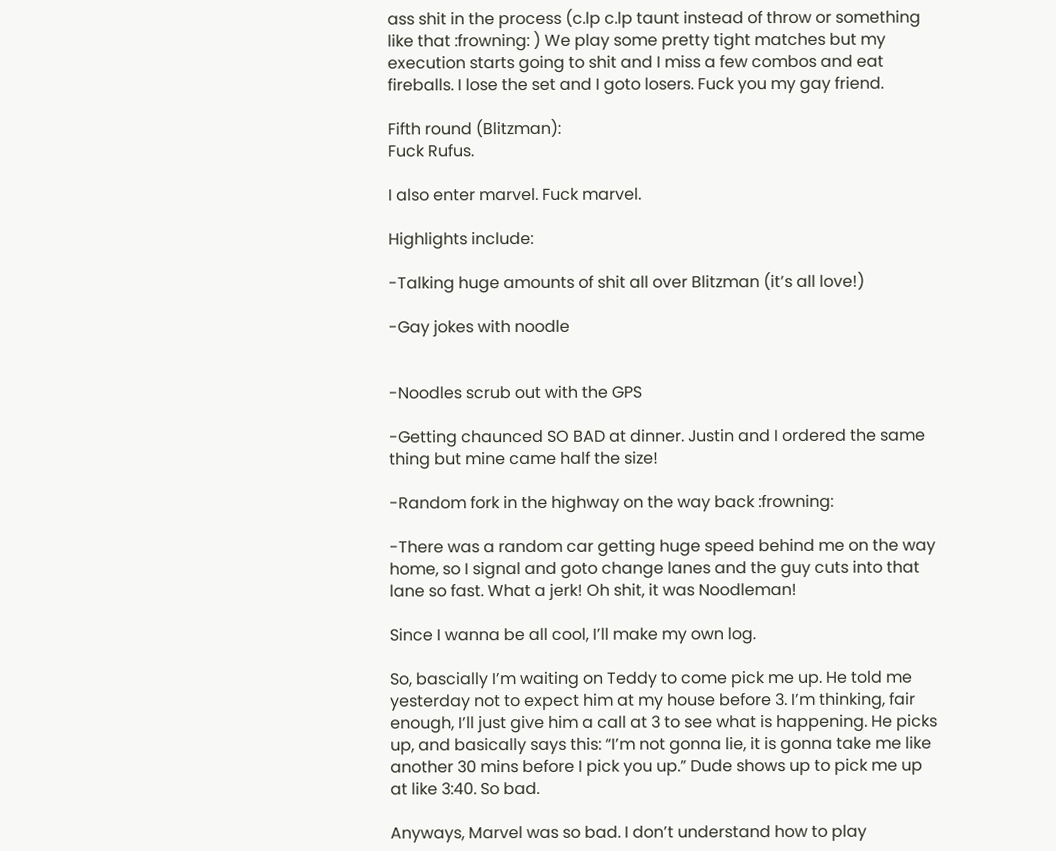ass shit in the process (c.lp c.lp taunt instead of throw or something like that :frowning: ) We play some pretty tight matches but my execution starts going to shit and I miss a few combos and eat fireballs. I lose the set and I goto losers. Fuck you my gay friend.

Fifth round (Blitzman):
Fuck Rufus.

I also enter marvel. Fuck marvel.

Highlights include:

-Talking huge amounts of shit all over Blitzman (it’s all love!)

-Gay jokes with noodle


-Noodles scrub out with the GPS

-Getting chaunced SO BAD at dinner. Justin and I ordered the same thing but mine came half the size!

-Random fork in the highway on the way back :frowning:

-There was a random car getting huge speed behind me on the way home, so I signal and goto change lanes and the guy cuts into that lane so fast. What a jerk! Oh shit, it was Noodleman!

Since I wanna be all cool, I’ll make my own log.

So, bascially I’m waiting on Teddy to come pick me up. He told me yesterday not to expect him at my house before 3. I’m thinking, fair enough, I’ll just give him a call at 3 to see what is happening. He picks up, and basically says this: “I’m not gonna lie, it is gonna take me like another 30 mins before I pick you up.” Dude shows up to pick me up at like 3:40. So bad.

Anyways, Marvel was so bad. I don’t understand how to play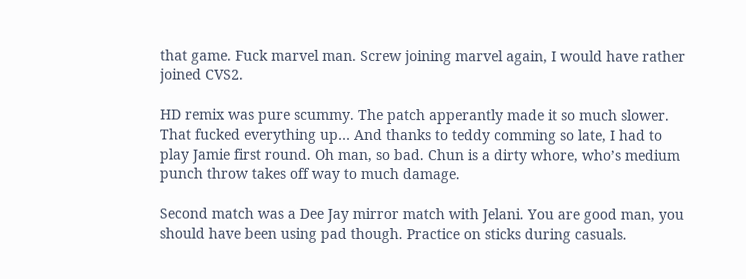that game. Fuck marvel man. Screw joining marvel again, I would have rather joined CVS2.

HD remix was pure scummy. The patch apperantly made it so much slower. That fucked everything up… And thanks to teddy comming so late, I had to play Jamie first round. Oh man, so bad. Chun is a dirty whore, who’s medium punch throw takes off way to much damage.

Second match was a Dee Jay mirror match with Jelani. You are good man, you should have been using pad though. Practice on sticks during casuals.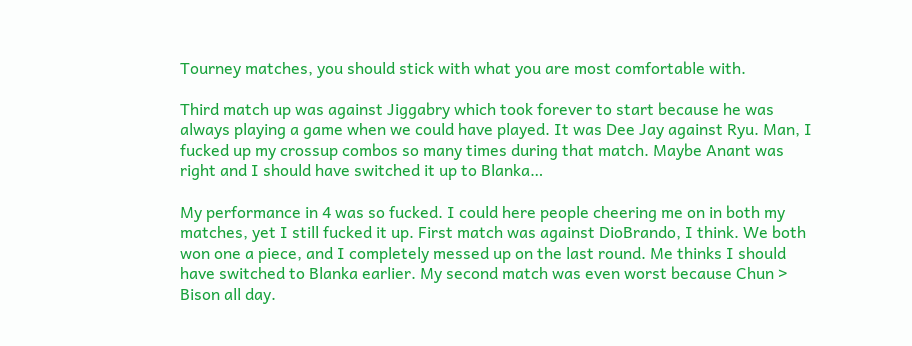Tourney matches, you should stick with what you are most comfortable with.

Third match up was against Jiggabry which took forever to start because he was always playing a game when we could have played. It was Dee Jay against Ryu. Man, I fucked up my crossup combos so many times during that match. Maybe Anant was right and I should have switched it up to Blanka…

My performance in 4 was so fucked. I could here people cheering me on in both my matches, yet I still fucked it up. First match was against DioBrando, I think. We both won one a piece, and I completely messed up on the last round. Me thinks I should have switched to Blanka earlier. My second match was even worst because Chun > Bison all day.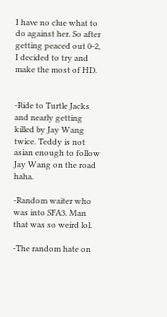I have no clue what to do against her. So after getting peaced out 0-2, I decided to try and make the most of HD.


-Ride to Turtle Jacks and nearly getting killed by Jay Wang twice. Teddy is not asian enough to follow Jay Wang on the road haha.

-Random waiter who was into SFA3. Man that was so weird lol.

-The random hate on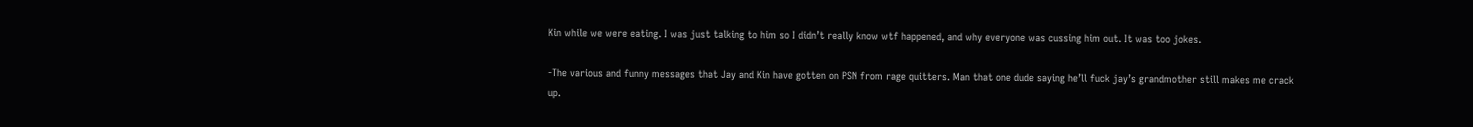Kin while we were eating. I was just talking to him so I didn’t really know wtf happened, and why everyone was cussing him out. It was too jokes.

-The various and funny messages that Jay and Kin have gotten on PSN from rage quitters. Man that one dude saying he’ll fuck jay’s grandmother still makes me crack up.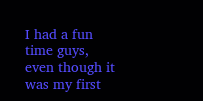I had a fun time guys, even though it was my first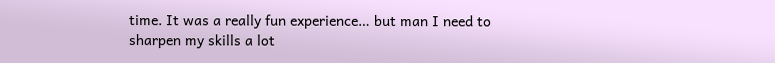time. It was a really fun experience… but man I need to sharpen my skills a lot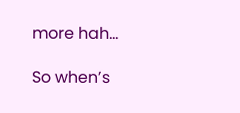more hah…

So when’s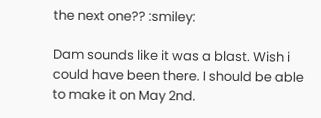the next one?? :smiley:

Dam sounds like it was a blast. Wish i could have been there. I should be able to make it on May 2nd.